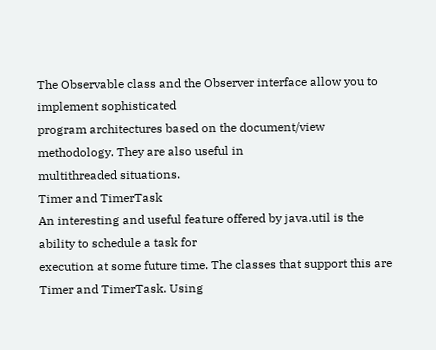The Observable class and the Observer interface allow you to implement sophisticated
program architectures based on the document/view methodology. They are also useful in
multithreaded situations.
Timer and TimerTask
An interesting and useful feature offered by java.util is the ability to schedule a task for
execution at some future time. The classes that support this are Timer and TimerTask. Using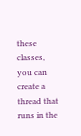these classes, you can create a thread that runs in the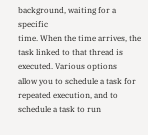background, waiting for a specific
time. When the time arrives, the task linked to that thread is executed. Various options
allow you to schedule a task for repeated execution, and to schedule a task to run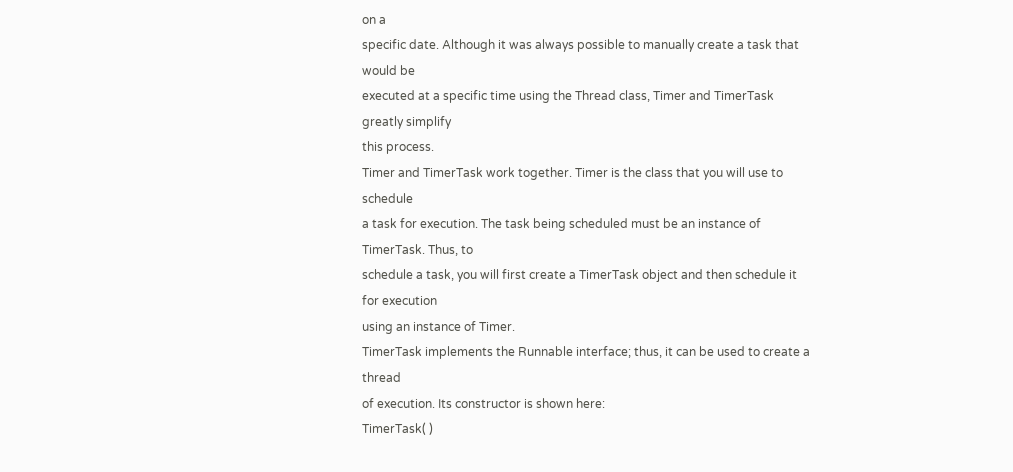on a
specific date. Although it was always possible to manually create a task that would be
executed at a specific time using the Thread class, Timer and TimerTask greatly simplify
this process.
Timer and TimerTask work together. Timer is the class that you will use to schedule
a task for execution. The task being scheduled must be an instance of TimerTask. Thus, to
schedule a task, you will first create a TimerTask object and then schedule it for execution
using an instance of Timer.
TimerTask implements the Runnable interface; thus, it can be used to create a thread
of execution. Its constructor is shown here:
TimerTask( )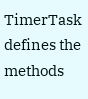TimerTask defines the methods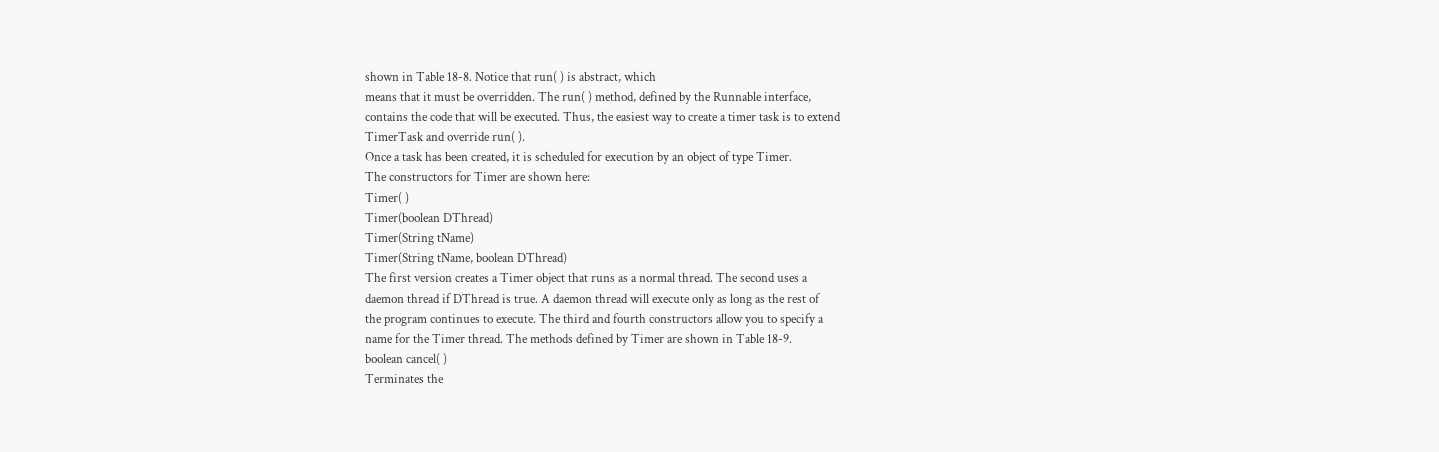shown in Table 18-8. Notice that run( ) is abstract, which
means that it must be overridden. The run( ) method, defined by the Runnable interface,
contains the code that will be executed. Thus, the easiest way to create a timer task is to extend
TimerTask and override run( ).
Once a task has been created, it is scheduled for execution by an object of type Timer.
The constructors for Timer are shown here:
Timer( )
Timer(boolean DThread)
Timer(String tName)
Timer(String tName, boolean DThread)
The first version creates a Timer object that runs as a normal thread. The second uses a
daemon thread if DThread is true. A daemon thread will execute only as long as the rest of
the program continues to execute. The third and fourth constructors allow you to specify a
name for the Timer thread. The methods defined by Timer are shown in Table 18-9.
boolean cancel( )
Terminates the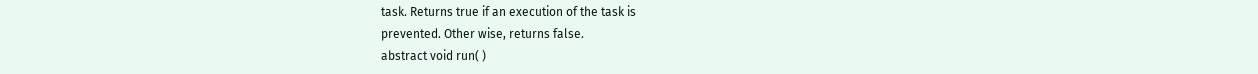task. Returns true if an execution of the task is
prevented. Other wise, returns false.
abstract void run( )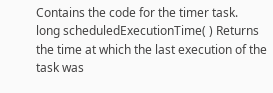Contains the code for the timer task.
long scheduledExecutionTime( ) Returns the time at which the last execution of the task was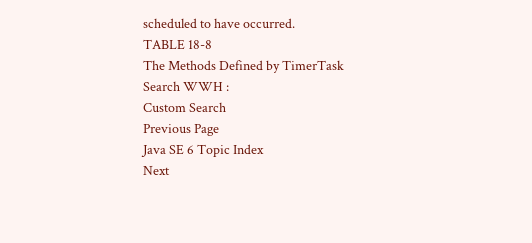scheduled to have occurred.
TABLE 18-8
The Methods Defined by TimerTask
Search WWH :
Custom Search
Previous Page
Java SE 6 Topic Index
Next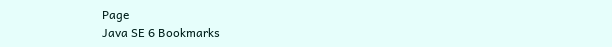Page
Java SE 6 Bookmarks